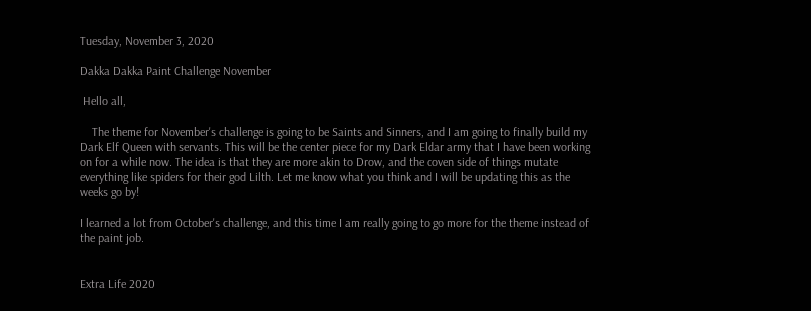Tuesday, November 3, 2020

Dakka Dakka Paint Challenge November

 Hello all,

    The theme for November's challenge is going to be Saints and Sinners, and I am going to finally build my Dark Elf Queen with servants. This will be the center piece for my Dark Eldar army that I have been working on for a while now. The idea is that they are more akin to Drow, and the coven side of things mutate everything like spiders for their god Lilth. Let me know what you think and I will be updating this as the weeks go by!

I learned a lot from October's challenge, and this time I am really going to go more for the theme instead of the paint job.


Extra Life 2020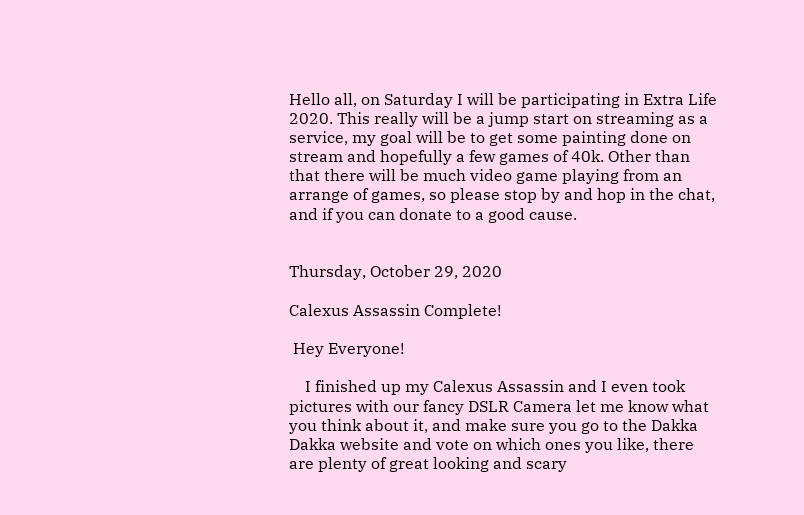Hello all, on Saturday I will be participating in Extra Life 2020. This really will be a jump start on streaming as a service, my goal will be to get some painting done on stream and hopefully a few games of 40k. Other than that there will be much video game playing from an arrange of games, so please stop by and hop in the chat, and if you can donate to a good cause.


Thursday, October 29, 2020

Calexus Assassin Complete!

 Hey Everyone!

    I finished up my Calexus Assassin and I even took pictures with our fancy DSLR Camera let me know what you think about it, and make sure you go to the Dakka Dakka website and vote on which ones you like, there are plenty of great looking and scary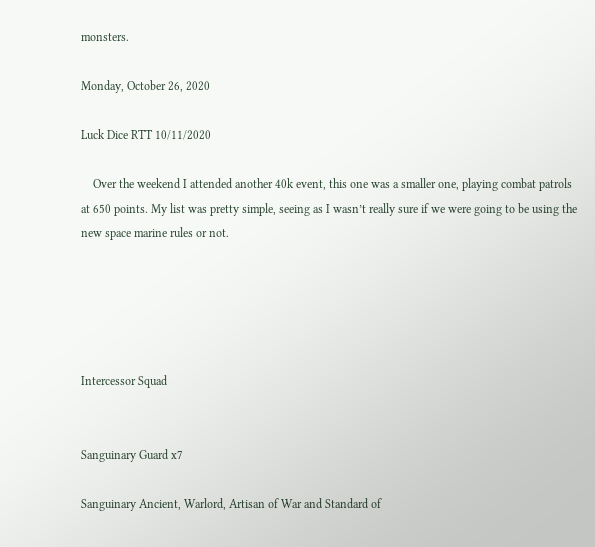monsters.

Monday, October 26, 2020

Luck Dice RTT 10/11/2020

    Over the weekend I attended another 40k event, this one was a smaller one, playing combat patrols at 650 points. My list was pretty simple, seeing as I wasn’t really sure if we were going to be using the new space marine rules or not.





Intercessor Squad


Sanguinary Guard x7

Sanguinary Ancient, Warlord, Artisan of War and Standard of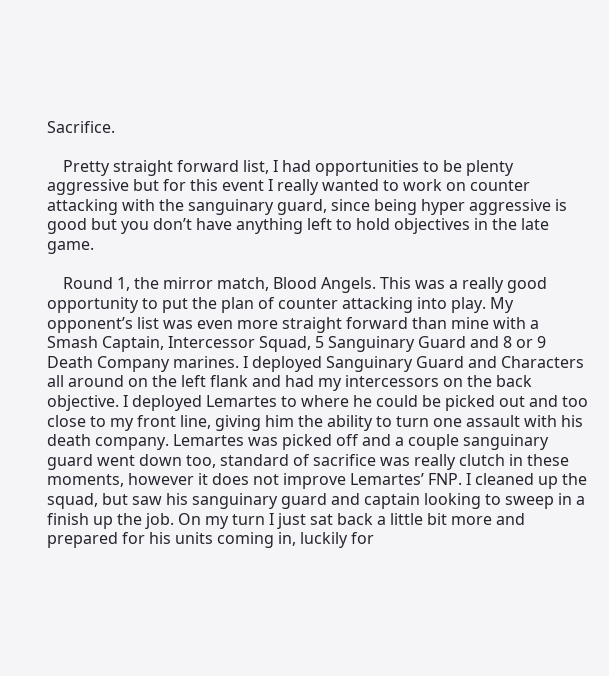Sacrifice.

    Pretty straight forward list, I had opportunities to be plenty aggressive but for this event I really wanted to work on counter attacking with the sanguinary guard, since being hyper aggressive is good but you don’t have anything left to hold objectives in the late game.

    Round 1, the mirror match, Blood Angels. This was a really good opportunity to put the plan of counter attacking into play. My opponent’s list was even more straight forward than mine with a Smash Captain, Intercessor Squad, 5 Sanguinary Guard and 8 or 9 Death Company marines. I deployed Sanguinary Guard and Characters all around on the left flank and had my intercessors on the back objective. I deployed Lemartes to where he could be picked out and too close to my front line, giving him the ability to turn one assault with his death company. Lemartes was picked off and a couple sanguinary guard went down too, standard of sacrifice was really clutch in these moments, however it does not improve Lemartes’ FNP. I cleaned up the squad, but saw his sanguinary guard and captain looking to sweep in a finish up the job. On my turn I just sat back a little bit more and prepared for his units coming in, luckily for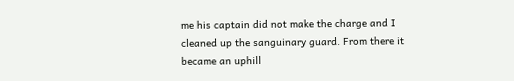me his captain did not make the charge and I cleaned up the sanguinary guard. From there it became an uphill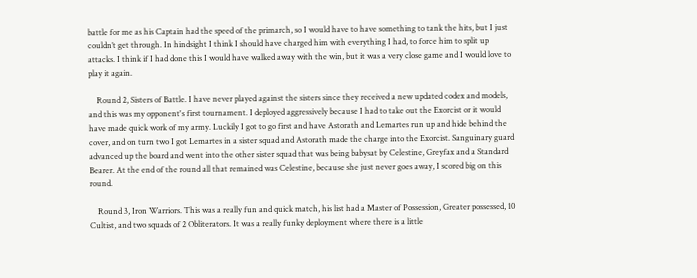battle for me as his Captain had the speed of the primarch, so I would have to have something to tank the hits, but I just couldn’t get through. In hindsight I think I should have charged him with everything I had, to force him to split up attacks. I think if I had done this I would have walked away with the win, but it was a very close game and I would love to play it again.

    Round 2, Sisters of Battle. I have never played against the sisters since they received a new updated codex and models, and this was my opponent's first tournament. I deployed aggressively because I had to take out the Exorcist or it would have made quick work of my army. Luckily I got to go first and have Astorath and Lemartes run up and hide behind the cover, and on turn two I got Lemartes in a sister squad and Astorath made the charge into the Exorcist. Sanguinary guard advanced up the board and went into the other sister squad that was being babysat by Celestine, Greyfax and a Standard Bearer. At the end of the round all that remained was Celestine, because she just never goes away, I scored big on this round.

    Round 3, Iron Warriors. This was a really fun and quick match, his list had a Master of Possession, Greater possessed, 10 Cultist, and two squads of 2 Obliterators. It was a really funky deployment where there is a little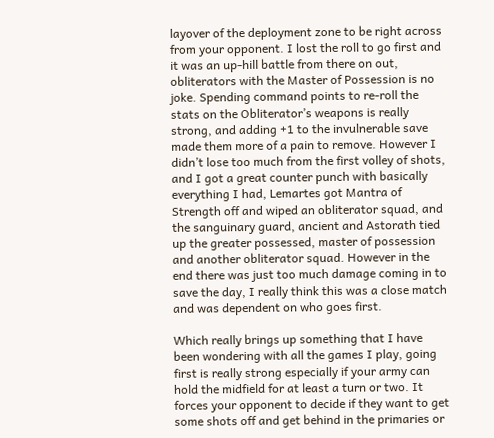layover of the deployment zone to be right across from your opponent. I lost the roll to go first and it was an up-hill battle from there on out, obliterators with the Master of Possession is no joke. Spending command points to re-roll the stats on the Obliterator’s weapons is really strong, and adding +1 to the invulnerable save made them more of a pain to remove. However I didn’t lose too much from the first volley of shots, and I got a great counter punch with basically everything I had, Lemartes got Mantra of Strength off and wiped an obliterator squad, and the sanguinary guard, ancient and Astorath tied up the greater possessed, master of possession and another obliterator squad. However in the end there was just too much damage coming in to save the day, I really think this was a close match and was dependent on who goes first.

Which really brings up something that I have been wondering with all the games I play, going first is really strong especially if your army can hold the midfield for at least a turn or two. It forces your opponent to decide if they want to get some shots off and get behind in the primaries or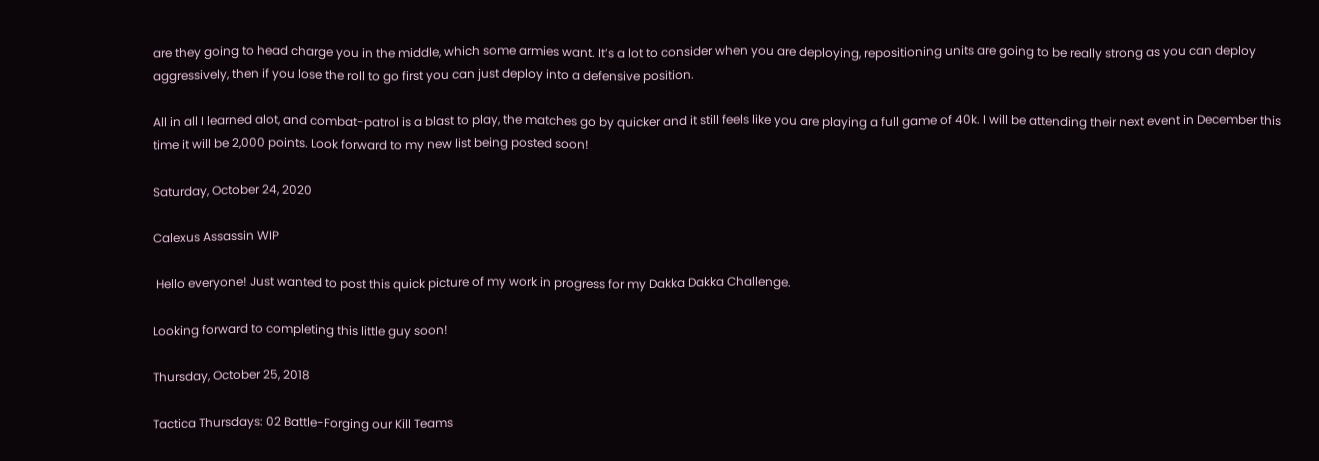are they going to head charge you in the middle, which some armies want. It’s a lot to consider when you are deploying, repositioning units are going to be really strong as you can deploy aggressively, then if you lose the roll to go first you can just deploy into a defensive position.

All in all I learned alot, and combat-patrol is a blast to play, the matches go by quicker and it still feels like you are playing a full game of 40k. I will be attending their next event in December this time it will be 2,000 points. Look forward to my new list being posted soon!

Saturday, October 24, 2020

Calexus Assassin WIP

 Hello everyone! Just wanted to post this quick picture of my work in progress for my Dakka Dakka Challenge.

Looking forward to completing this little guy soon!

Thursday, October 25, 2018

Tactica Thursdays: 02 Battle-Forging our Kill Teams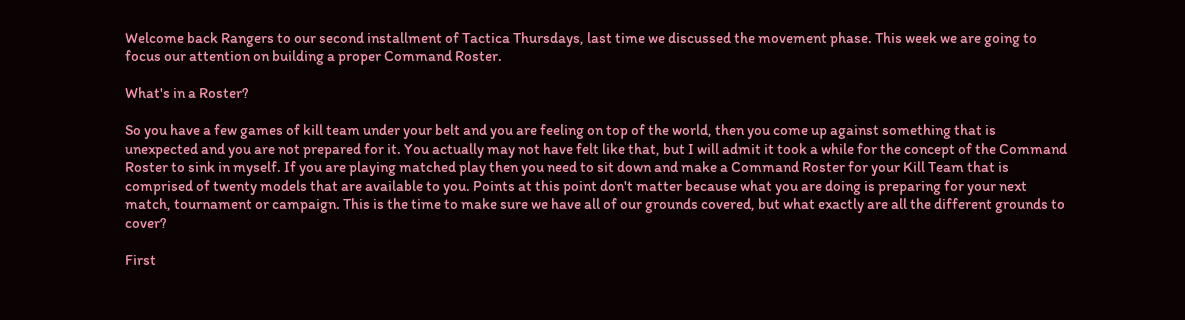Welcome back Rangers to our second installment of Tactica Thursdays, last time we discussed the movement phase. This week we are going to focus our attention on building a proper Command Roster.

What's in a Roster?

So you have a few games of kill team under your belt and you are feeling on top of the world, then you come up against something that is unexpected and you are not prepared for it. You actually may not have felt like that, but I will admit it took a while for the concept of the Command Roster to sink in myself. If you are playing matched play then you need to sit down and make a Command Roster for your Kill Team that is comprised of twenty models that are available to you. Points at this point don't matter because what you are doing is preparing for your next match, tournament or campaign. This is the time to make sure we have all of our grounds covered, but what exactly are all the different grounds to cover?

First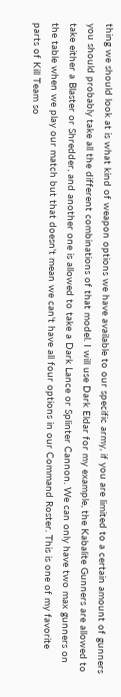thing we should look at is what kind of weapon options we have available to our specific army, if you are limited to a certain amount of gunners you should probably take all the different combinations of that model. I will use Dark Eldar for my example, the Kabalite Gunners are allowed to take either a Blaster or Shredder, and another one is allowed to take a Dark Lance or Splinter Cannon. We can only have two max gunners on the table when we play our match but that doesn't mean we can't have all four options in our Command Roster. This is one of my favorite parts of Kill Team so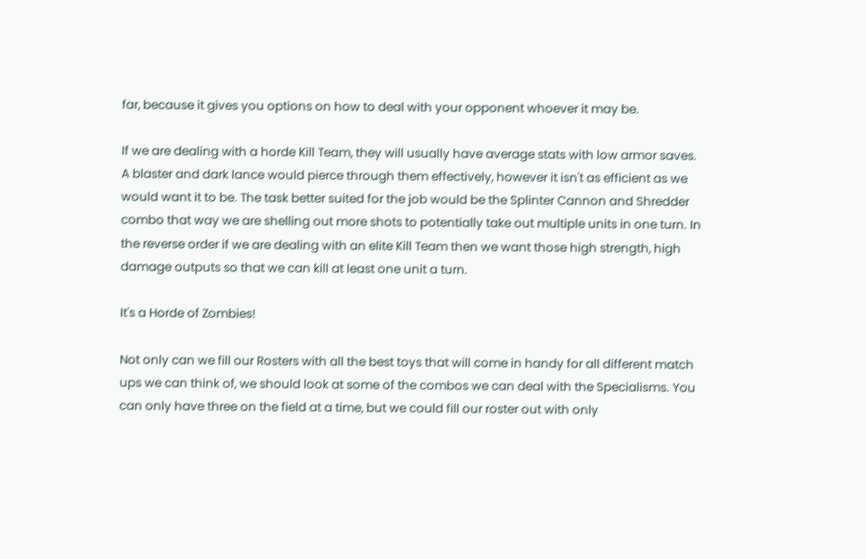far, because it gives you options on how to deal with your opponent whoever it may be.

If we are dealing with a horde Kill Team, they will usually have average stats with low armor saves. A blaster and dark lance would pierce through them effectively, however it isn't as efficient as we would want it to be. The task better suited for the job would be the Splinter Cannon and Shredder combo that way we are shelling out more shots to potentially take out multiple units in one turn. In the reverse order if we are dealing with an elite Kill Team then we want those high strength, high damage outputs so that we can kill at least one unit a turn.

It's a Horde of Zombies!

Not only can we fill our Rosters with all the best toys that will come in handy for all different match ups we can think of, we should look at some of the combos we can deal with the Specialisms. You can only have three on the field at a time, but we could fill our roster out with only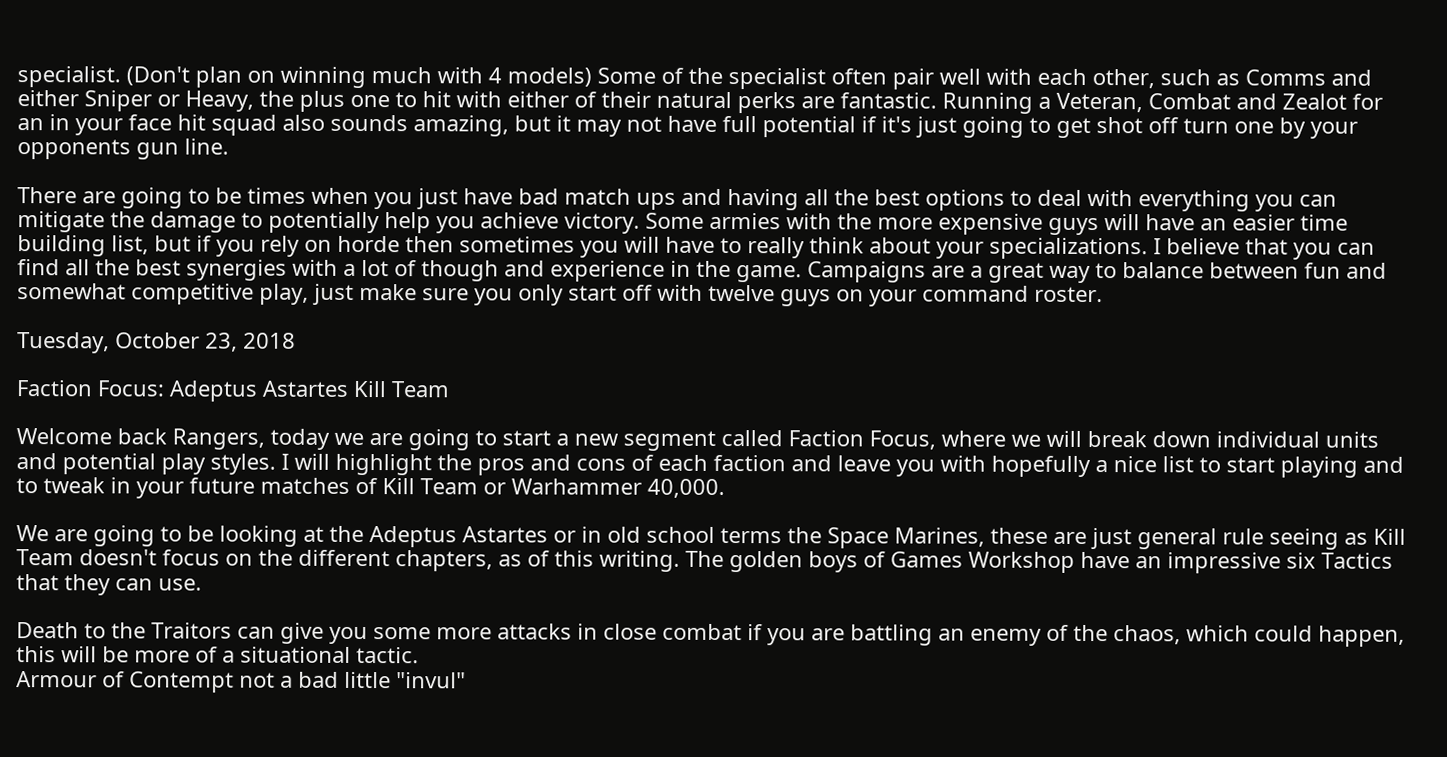specialist. (Don't plan on winning much with 4 models) Some of the specialist often pair well with each other, such as Comms and either Sniper or Heavy, the plus one to hit with either of their natural perks are fantastic. Running a Veteran, Combat and Zealot for an in your face hit squad also sounds amazing, but it may not have full potential if it's just going to get shot off turn one by your opponents gun line.

There are going to be times when you just have bad match ups and having all the best options to deal with everything you can mitigate the damage to potentially help you achieve victory. Some armies with the more expensive guys will have an easier time building list, but if you rely on horde then sometimes you will have to really think about your specializations. I believe that you can find all the best synergies with a lot of though and experience in the game. Campaigns are a great way to balance between fun and somewhat competitive play, just make sure you only start off with twelve guys on your command roster.

Tuesday, October 23, 2018

Faction Focus: Adeptus Astartes Kill Team

Welcome back Rangers, today we are going to start a new segment called Faction Focus, where we will break down individual units and potential play styles. I will highlight the pros and cons of each faction and leave you with hopefully a nice list to start playing and to tweak in your future matches of Kill Team or Warhammer 40,000.

We are going to be looking at the Adeptus Astartes or in old school terms the Space Marines, these are just general rule seeing as Kill Team doesn't focus on the different chapters, as of this writing. The golden boys of Games Workshop have an impressive six Tactics that they can use.

Death to the Traitors can give you some more attacks in close combat if you are battling an enemy of the chaos, which could happen, this will be more of a situational tactic.
Armour of Contempt not a bad little "invul"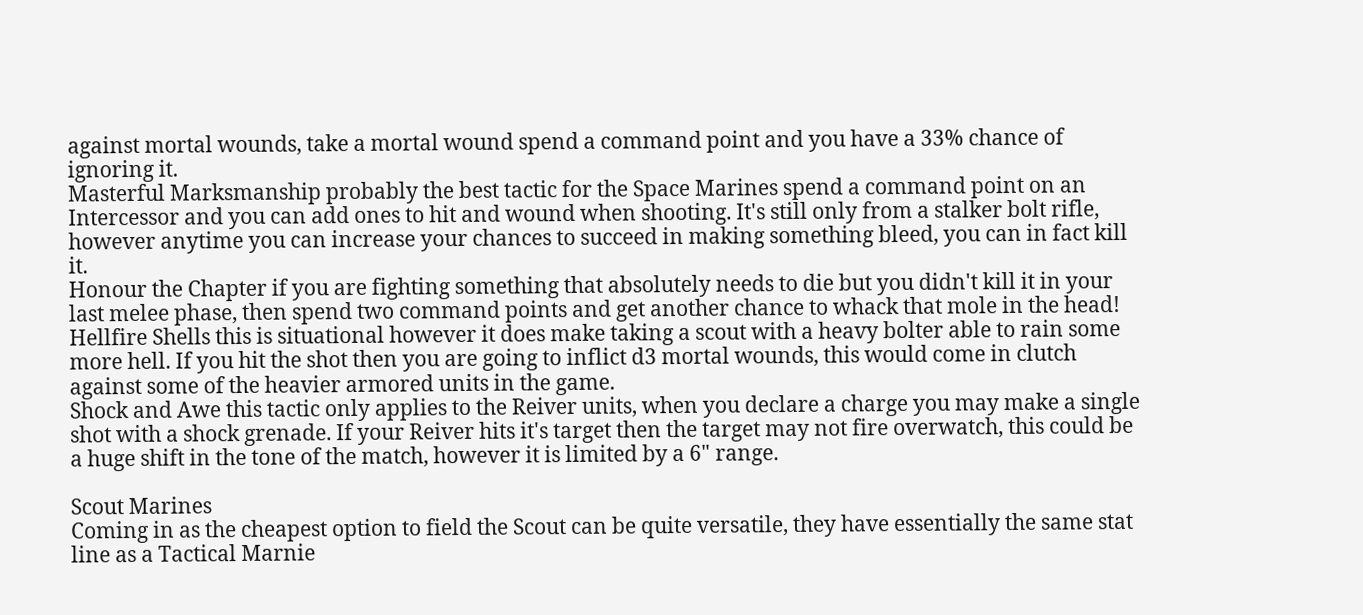against mortal wounds, take a mortal wound spend a command point and you have a 33% chance of ignoring it.
Masterful Marksmanship probably the best tactic for the Space Marines spend a command point on an Intercessor and you can add ones to hit and wound when shooting. It's still only from a stalker bolt rifle, however anytime you can increase your chances to succeed in making something bleed, you can in fact kill it.
Honour the Chapter if you are fighting something that absolutely needs to die but you didn't kill it in your last melee phase, then spend two command points and get another chance to whack that mole in the head!
Hellfire Shells this is situational however it does make taking a scout with a heavy bolter able to rain some more hell. If you hit the shot then you are going to inflict d3 mortal wounds, this would come in clutch against some of the heavier armored units in the game.
Shock and Awe this tactic only applies to the Reiver units, when you declare a charge you may make a single shot with a shock grenade. If your Reiver hits it's target then the target may not fire overwatch, this could be a huge shift in the tone of the match, however it is limited by a 6" range.

Scout Marines
Coming in as the cheapest option to field the Scout can be quite versatile, they have essentially the same stat line as a Tactical Marnie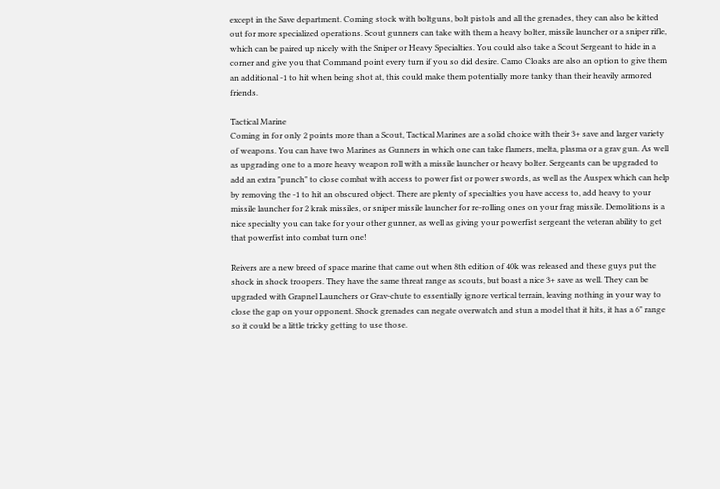except in the Save department. Coming stock with boltguns, bolt pistols and all the grenades, they can also be kitted out for more specialized operations. Scout gunners can take with them a heavy bolter, missile launcher or a sniper rifle, which can be paired up nicely with the Sniper or Heavy Specialties. You could also take a Scout Sergeant to hide in a corner and give you that Command point every turn if you so did desire. Camo Cloaks are also an option to give them an additional -1 to hit when being shot at, this could make them potentially more tanky than their heavily armored friends.

Tactical Marine
Coming in for only 2 points more than a Scout, Tactical Marines are a solid choice with their 3+ save and larger variety of weapons. You can have two Marines as Gunners in which one can take flamers, melta, plasma or a grav gun. As well as upgrading one to a more heavy weapon roll with a missile launcher or heavy bolter. Sergeants can be upgraded to add an extra "punch" to close combat with access to power fist or power swords, as well as the Auspex which can help by removing the -1 to hit an obscured object. There are plenty of specialties you have access to, add heavy to your missile launcher for 2 krak missiles, or sniper missile launcher for re-rolling ones on your frag missile. Demolitions is a nice specialty you can take for your other gunner, as well as giving your powerfist sergeant the veteran ability to get that powerfist into combat turn one!

Reivers are a new breed of space marine that came out when 8th edition of 40k was released and these guys put the shock in shock troopers. They have the same threat range as scouts, but boast a nice 3+ save as well. They can be upgraded with Grapnel Launchers or Grav-chute to essentially ignore vertical terrain, leaving nothing in your way to close the gap on your opponent. Shock grenades can negate overwatch and stun a model that it hits, it has a 6" range so it could be a little tricky getting to use those.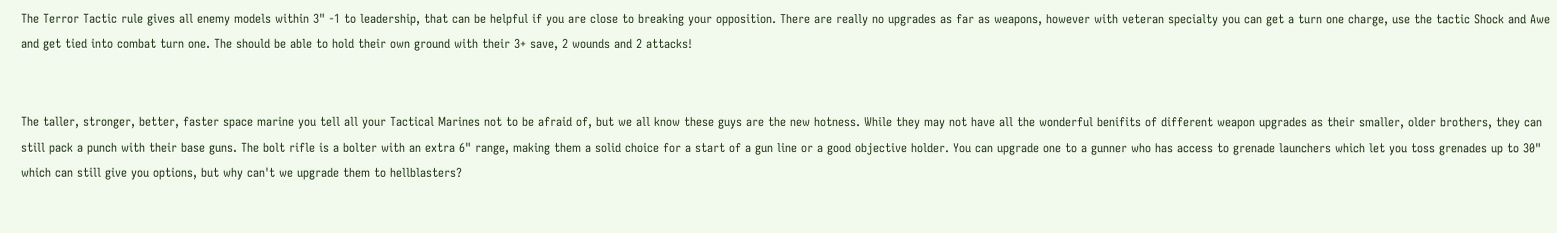The Terror Tactic rule gives all enemy models within 3" -1 to leadership, that can be helpful if you are close to breaking your opposition. There are really no upgrades as far as weapons, however with veteran specialty you can get a turn one charge, use the tactic Shock and Awe and get tied into combat turn one. The should be able to hold their own ground with their 3+ save, 2 wounds and 2 attacks!


The taller, stronger, better, faster space marine you tell all your Tactical Marines not to be afraid of, but we all know these guys are the new hotness. While they may not have all the wonderful benifits of different weapon upgrades as their smaller, older brothers, they can still pack a punch with their base guns. The bolt rifle is a bolter with an extra 6" range, making them a solid choice for a start of a gun line or a good objective holder. You can upgrade one to a gunner who has access to grenade launchers which let you toss grenades up to 30" which can still give you options, but why can't we upgrade them to hellblasters?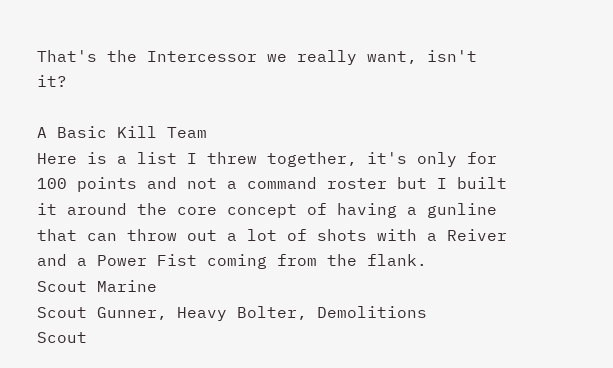That's the Intercessor we really want, isn't it?

A Basic Kill Team
Here is a list I threw together, it's only for 100 points and not a command roster but I built it around the core concept of having a gunline that can throw out a lot of shots with a Reiver and a Power Fist coming from the flank.
Scout Marine
Scout Gunner, Heavy Bolter, Demolitions
Scout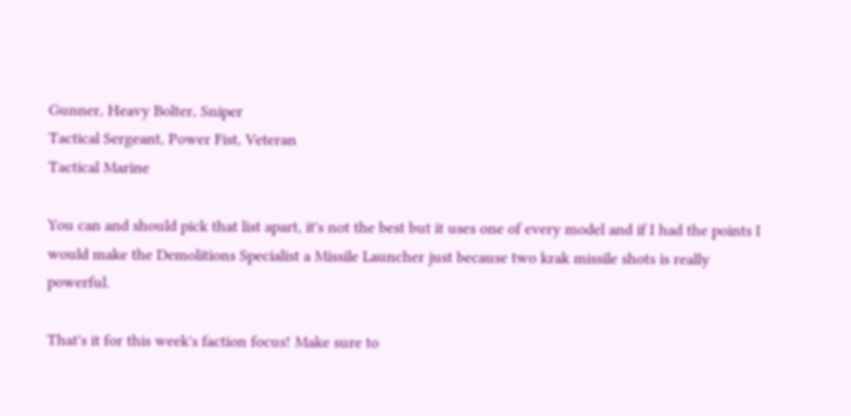Gunner, Heavy Bolter, Sniper
Tactical Sergeant, Power Fist, Veteran
Tactical Marine

You can and should pick that list apart, it's not the best but it uses one of every model and if I had the points I would make the Demolitions Specialist a Missile Launcher just because two krak missile shots is really powerful.

That's it for this week's faction focus! Make sure to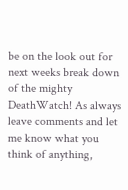be on the look out for next weeks break down of the mighty DeathWatch! As always leave comments and let me know what you think of anything,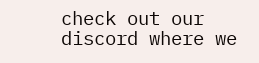check out our discord where we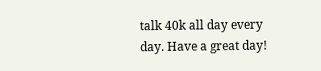talk 40k all day every day. Have a great day!